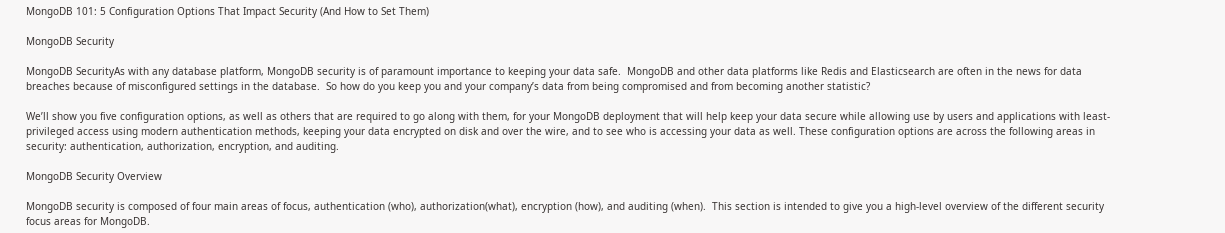MongoDB 101: 5 Configuration Options That Impact Security (And How to Set Them)

MongoDB Security

MongoDB SecurityAs with any database platform, MongoDB security is of paramount importance to keeping your data safe.  MongoDB and other data platforms like Redis and Elasticsearch are often in the news for data breaches because of misconfigured settings in the database.  So how do you keep you and your company’s data from being compromised and from becoming another statistic?

We’ll show you five configuration options, as well as others that are required to go along with them, for your MongoDB deployment that will help keep your data secure while allowing use by users and applications with least-privileged access using modern authentication methods, keeping your data encrypted on disk and over the wire, and to see who is accessing your data as well. These configuration options are across the following areas in security: authentication, authorization, encryption, and auditing.

MongoDB Security Overview

MongoDB security is composed of four main areas of focus, authentication (who), authorization(what), encryption (how), and auditing (when).  This section is intended to give you a high-level overview of the different security focus areas for MongoDB.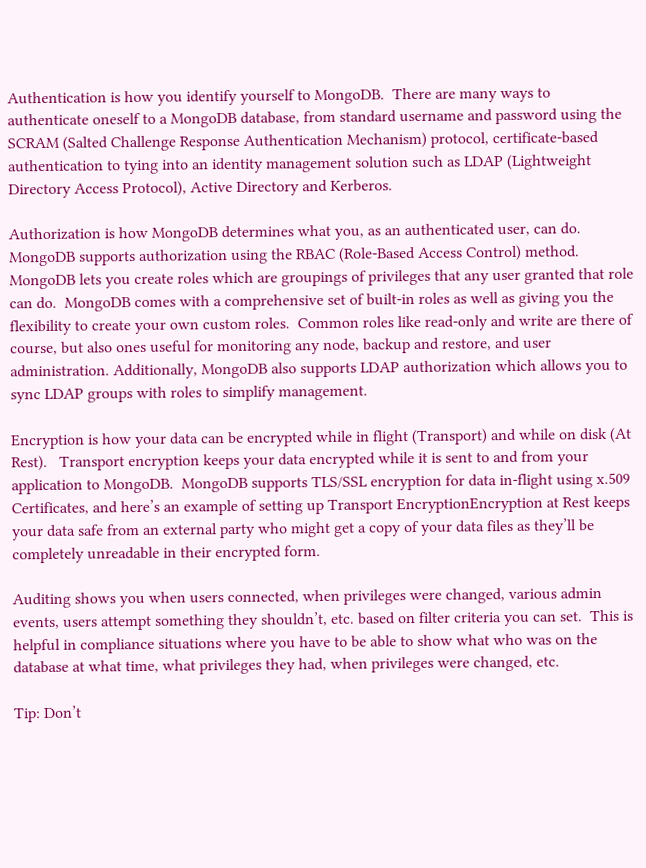Authentication is how you identify yourself to MongoDB.  There are many ways to authenticate oneself to a MongoDB database, from standard username and password using the SCRAM (Salted Challenge Response Authentication Mechanism) protocol, certificate-based authentication to tying into an identity management solution such as LDAP (Lightweight Directory Access Protocol), Active Directory and Kerberos.

Authorization is how MongoDB determines what you, as an authenticated user, can do.  MongoDB supports authorization using the RBAC (Role-Based Access Control) method.  MongoDB lets you create roles which are groupings of privileges that any user granted that role can do.  MongoDB comes with a comprehensive set of built-in roles as well as giving you the flexibility to create your own custom roles.  Common roles like read-only and write are there of course, but also ones useful for monitoring any node, backup and restore, and user administration. Additionally, MongoDB also supports LDAP authorization which allows you to sync LDAP groups with roles to simplify management.

Encryption is how your data can be encrypted while in flight (Transport) and while on disk (At Rest).   Transport encryption keeps your data encrypted while it is sent to and from your application to MongoDB.  MongoDB supports TLS/SSL encryption for data in-flight using x.509 Certificates, and here’s an example of setting up Transport EncryptionEncryption at Rest keeps your data safe from an external party who might get a copy of your data files as they’ll be completely unreadable in their encrypted form.

Auditing shows you when users connected, when privileges were changed, various admin events, users attempt something they shouldn’t, etc. based on filter criteria you can set.  This is helpful in compliance situations where you have to be able to show what who was on the database at what time, what privileges they had, when privileges were changed, etc.

Tip: Don’t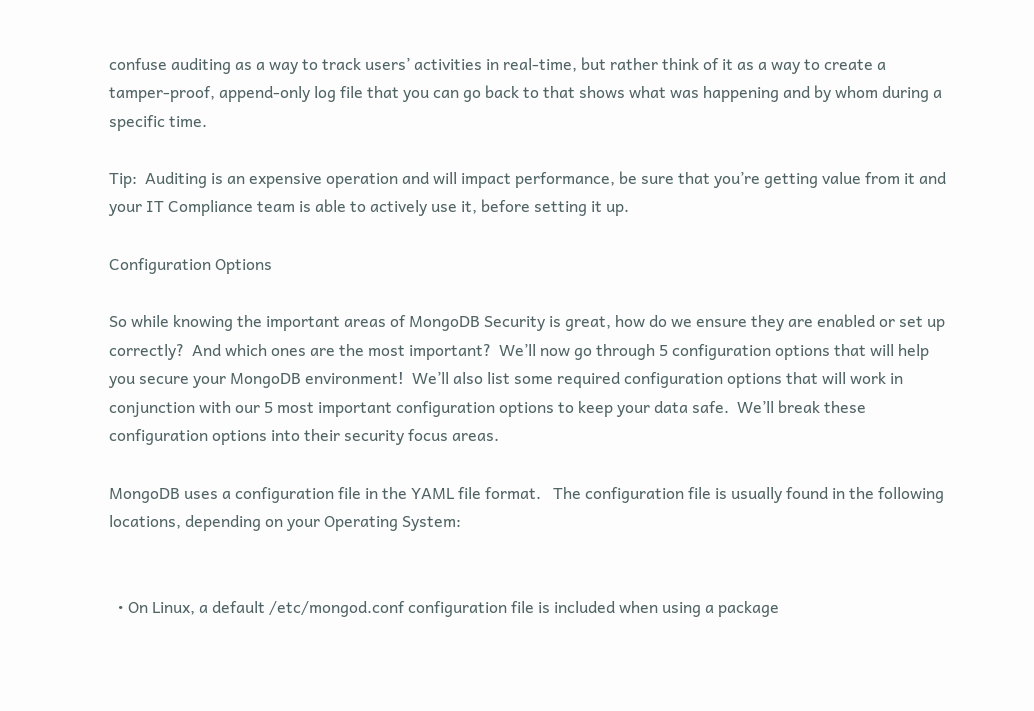confuse auditing as a way to track users’ activities in real-time, but rather think of it as a way to create a tamper-proof, append-only log file that you can go back to that shows what was happening and by whom during a specific time.

Tip:  Auditing is an expensive operation and will impact performance, be sure that you’re getting value from it and your IT Compliance team is able to actively use it, before setting it up.

Configuration Options

So while knowing the important areas of MongoDB Security is great, how do we ensure they are enabled or set up correctly?  And which ones are the most important?  We’ll now go through 5 configuration options that will help you secure your MongoDB environment!  We’ll also list some required configuration options that will work in conjunction with our 5 most important configuration options to keep your data safe.  We’ll break these configuration options into their security focus areas.

MongoDB uses a configuration file in the YAML file format.   The configuration file is usually found in the following locations, depending on your Operating System:


  • On Linux, a default /etc/mongod.conf configuration file is included when using a package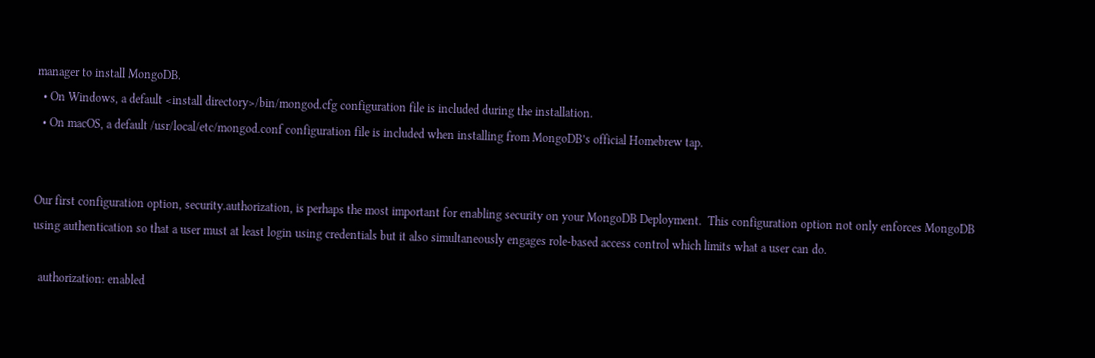manager to install MongoDB.
  • On Windows, a default <install directory>/bin/mongod.cfg configuration file is included during the installation.
  • On macOS, a default /usr/local/etc/mongod.conf configuration file is included when installing from MongoDB’s official Homebrew tap.


Our first configuration option, security.authorization, is perhaps the most important for enabling security on your MongoDB Deployment.  This configuration option not only enforces MongoDB using authentication so that a user must at least login using credentials but it also simultaneously engages role-based access control which limits what a user can do.

  authorization: enabled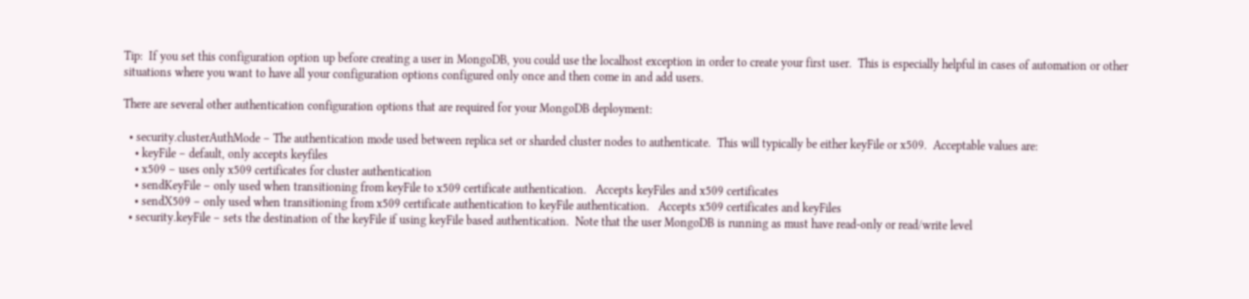Tip:  If you set this configuration option up before creating a user in MongoDB, you could use the localhost exception in order to create your first user.  This is especially helpful in cases of automation or other situations where you want to have all your configuration options configured only once and then come in and add users.

There are several other authentication configuration options that are required for your MongoDB deployment:

  • security.clusterAuthMode – The authentication mode used between replica set or sharded cluster nodes to authenticate.  This will typically be either keyFile or x509.  Acceptable values are:
    • keyFile – default, only accepts keyfiles
    • x509 – uses only x509 certificates for cluster authentication
    • sendKeyFile – only used when transitioning from keyFile to x509 certificate authentication.   Accepts keyFiles and x509 certificates
    • sendX509 – only used when transitioning from x509 certificate authentication to keyFile authentication.   Accepts x509 certificates and keyFiles
  • security.keyFile – sets the destination of the keyFile if using keyFile based authentication.  Note that the user MongoDB is running as must have read-only or read/write level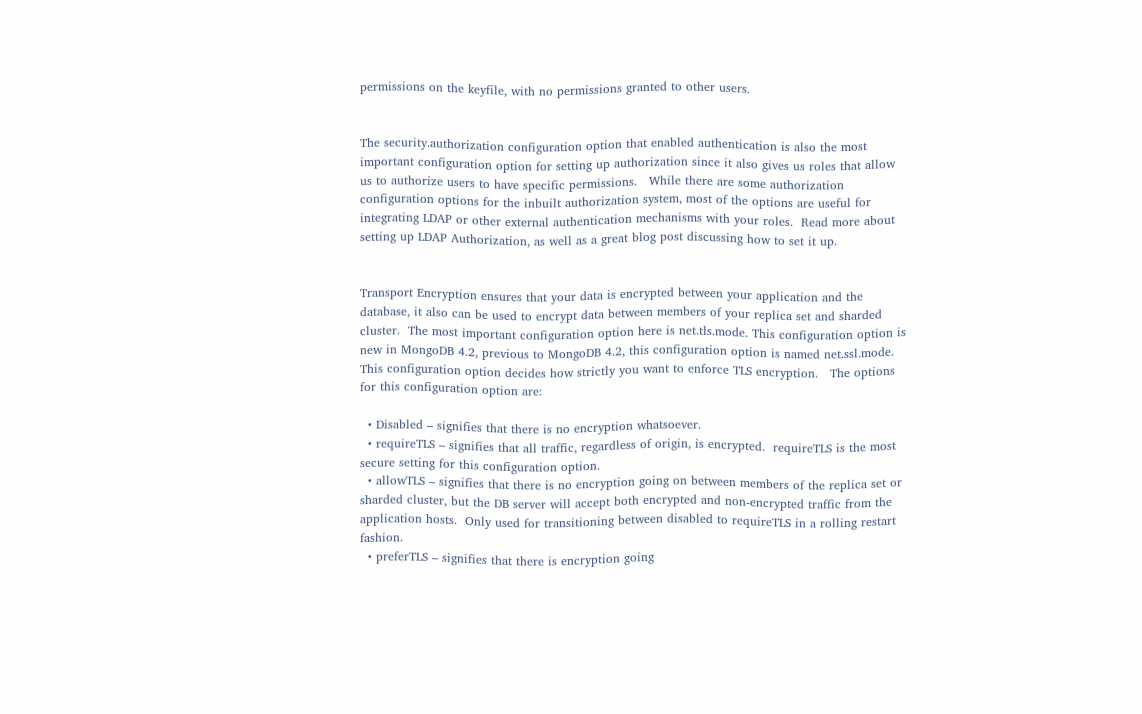permissions on the keyfile, with no permissions granted to other users.


The security.authorization configuration option that enabled authentication is also the most important configuration option for setting up authorization since it also gives us roles that allow us to authorize users to have specific permissions.   While there are some authorization configuration options for the inbuilt authorization system, most of the options are useful for integrating LDAP or other external authentication mechanisms with your roles.  Read more about setting up LDAP Authorization, as well as a great blog post discussing how to set it up.


Transport Encryption ensures that your data is encrypted between your application and the database, it also can be used to encrypt data between members of your replica set and sharded cluster.  The most important configuration option here is net.tls.mode. This configuration option is new in MongoDB 4.2, previous to MongoDB 4.2, this configuration option is named net.ssl.mode.   This configuration option decides how strictly you want to enforce TLS encryption.   The options for this configuration option are:

  • Disabled – signifies that there is no encryption whatsoever.
  • requireTLS – signifies that all traffic, regardless of origin, is encrypted.  requireTLS is the most secure setting for this configuration option.
  • allowTLS – signifies that there is no encryption going on between members of the replica set or sharded cluster, but the DB server will accept both encrypted and non-encrypted traffic from the application hosts.  Only used for transitioning between disabled to requireTLS in a rolling restart fashion.
  • preferTLS – signifies that there is encryption going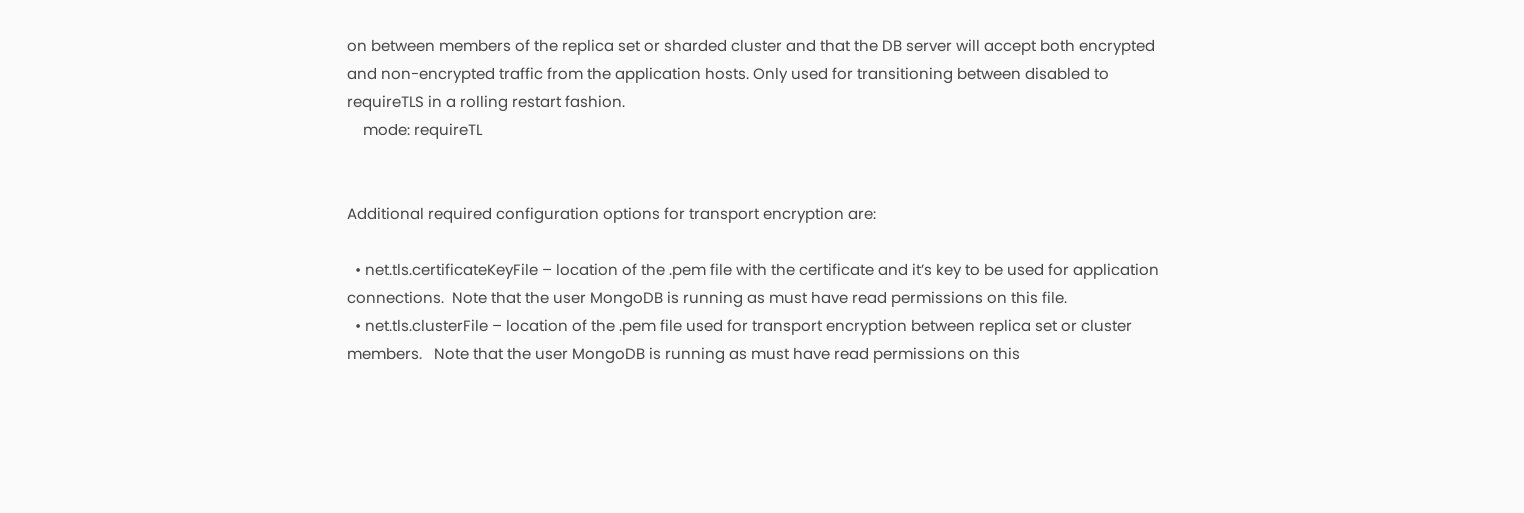on between members of the replica set or sharded cluster and that the DB server will accept both encrypted and non-encrypted traffic from the application hosts. Only used for transitioning between disabled to requireTLS in a rolling restart fashion.
    mode: requireTL


Additional required configuration options for transport encryption are:

  • net.tls.certificateKeyFile – location of the .pem file with the certificate and it’s key to be used for application connections.  Note that the user MongoDB is running as must have read permissions on this file.
  • net.tls.clusterFile – location of the .pem file used for transport encryption between replica set or cluster members.   Note that the user MongoDB is running as must have read permissions on this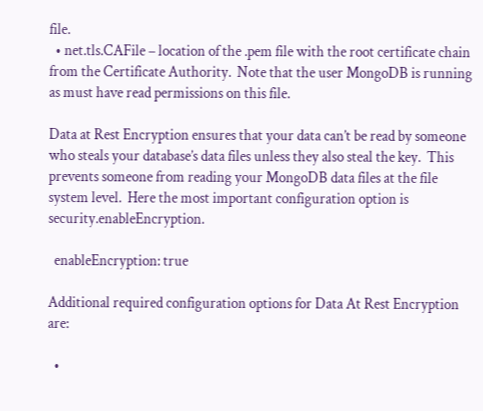file.
  • net.tls.CAFile – location of the .pem file with the root certificate chain from the Certificate Authority.  Note that the user MongoDB is running as must have read permissions on this file.

Data at Rest Encryption ensures that your data can’t be read by someone who steals your database’s data files unless they also steal the key.  This prevents someone from reading your MongoDB data files at the file system level.  Here the most important configuration option is security.enableEncryption.

  enableEncryption: true

Additional required configuration options for Data At Rest Encryption are:

  •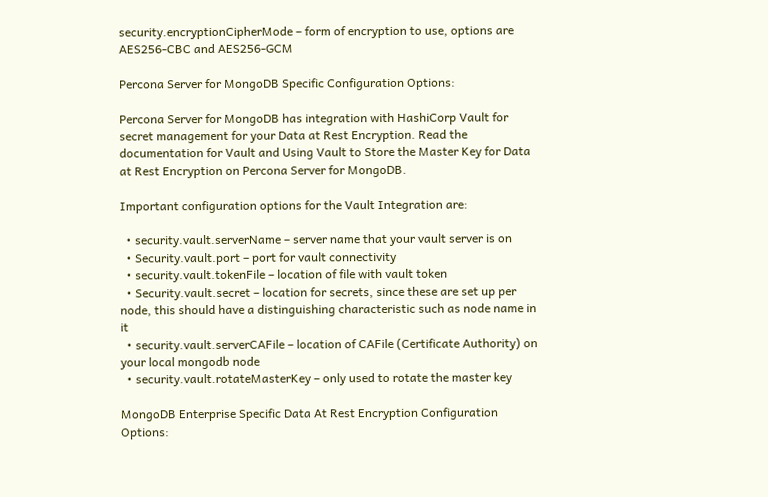security.encryptionCipherMode – form of encryption to use, options are AES256-CBC and AES256-GCM

Percona Server for MongoDB Specific Configuration Options:

Percona Server for MongoDB has integration with HashiCorp Vault for secret management for your Data at Rest Encryption. Read the documentation for Vault and Using Vault to Store the Master Key for Data at Rest Encryption on Percona Server for MongoDB.

Important configuration options for the Vault Integration are:

  • security.vault.serverName – server name that your vault server is on
  • Security.vault.port – port for vault connectivity
  • security.vault.tokenFile – location of file with vault token
  • Security.vault.secret – location for secrets, since these are set up per node, this should have a distinguishing characteristic such as node name in it
  • security.vault.serverCAFile – location of CAFile (Certificate Authority) on your local mongodb node
  • security.vault.rotateMasterKey – only used to rotate the master key

MongoDB Enterprise Specific Data At Rest Encryption Configuration Options: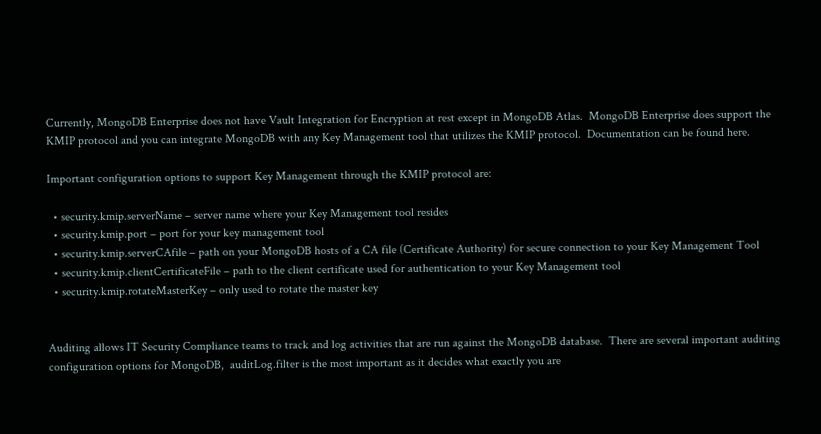Currently, MongoDB Enterprise does not have Vault Integration for Encryption at rest except in MongoDB Atlas.  MongoDB Enterprise does support the KMIP protocol and you can integrate MongoDB with any Key Management tool that utilizes the KMIP protocol.  Documentation can be found here.

Important configuration options to support Key Management through the KMIP protocol are:

  • security.kmip.serverName – server name where your Key Management tool resides
  • security.kmip.port – port for your key management tool
  • security.kmip.serverCAfile – path on your MongoDB hosts of a CA file (Certificate Authority) for secure connection to your Key Management Tool
  • security.kmip.clientCertificateFile – path to the client certificate used for authentication to your Key Management tool
  • security.kmip.rotateMasterKey – only used to rotate the master key


Auditing allows IT Security Compliance teams to track and log activities that are run against the MongoDB database.  There are several important auditing configuration options for MongoDB,  auditLog.filter is the most important as it decides what exactly you are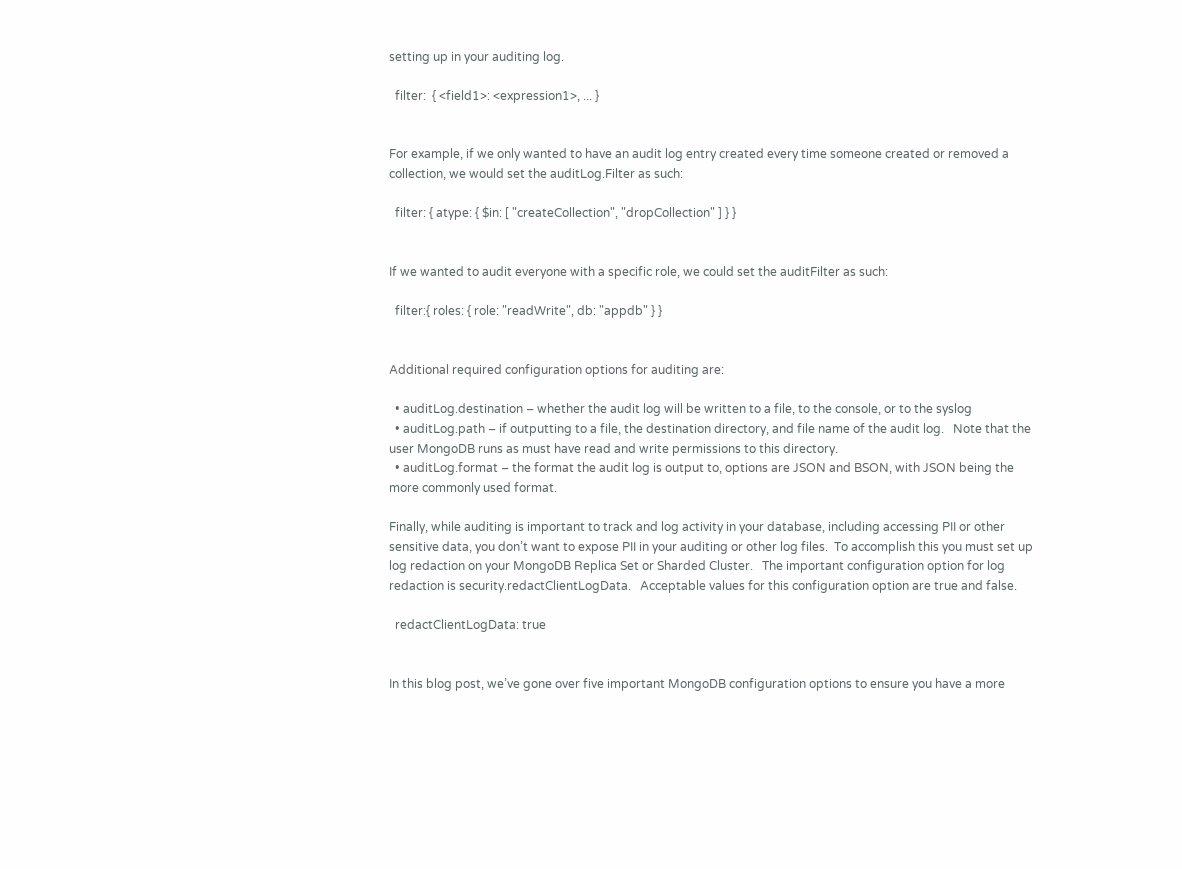setting up in your auditing log.

  filter:  { <field1>: <expression1>, ... }


For example, if we only wanted to have an audit log entry created every time someone created or removed a collection, we would set the auditLog.Filter as such:

  filter: { atype: { $in: [ "createCollection", "dropCollection" ] } }


If we wanted to audit everyone with a specific role, we could set the auditFilter as such:

  filter:{ roles: { role: "readWrite", db: "appdb" } }


Additional required configuration options for auditing are:

  • auditLog.destination – whether the audit log will be written to a file, to the console, or to the syslog
  • auditLog.path – if outputting to a file, the destination directory, and file name of the audit log.   Note that the user MongoDB runs as must have read and write permissions to this directory.
  • auditLog.format – the format the audit log is output to, options are JSON and BSON, with JSON being the more commonly used format.

Finally, while auditing is important to track and log activity in your database, including accessing PII or other sensitive data, you don’t want to expose PII in your auditing or other log files.  To accomplish this you must set up log redaction on your MongoDB Replica Set or Sharded Cluster.   The important configuration option for log redaction is security.redactClientLogData.   Acceptable values for this configuration option are true and false.

  redactClientLogData: true


In this blog post, we’ve gone over five important MongoDB configuration options to ensure you have a more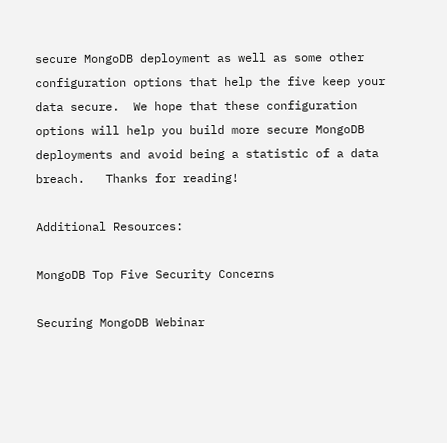secure MongoDB deployment as well as some other configuration options that help the five keep your data secure.  We hope that these configuration options will help you build more secure MongoDB deployments and avoid being a statistic of a data breach.   Thanks for reading!

Additional Resources:

MongoDB Top Five Security Concerns

Securing MongoDB Webinar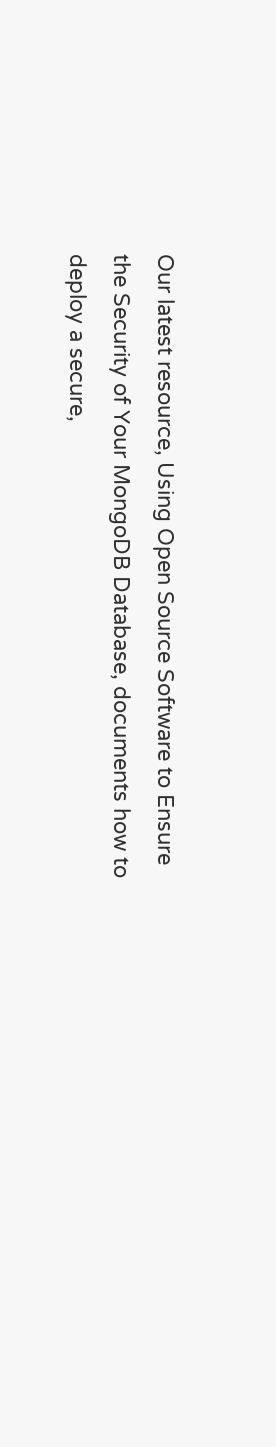Our latest resource, Using Open Source Software to Ensure the Security of Your MongoDB Database, documents how to deploy a secure,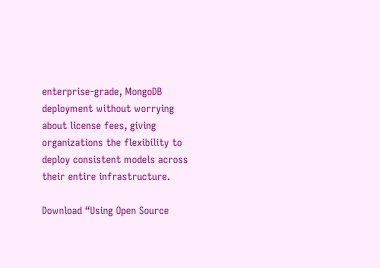enterprise-grade, MongoDB deployment without worrying about license fees, giving organizations the flexibility to deploy consistent models across their entire infrastructure.

Download “Using Open Source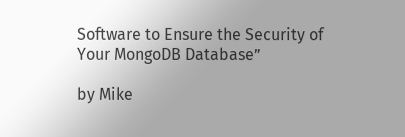Software to Ensure the Security of Your MongoDB Database”

by Mike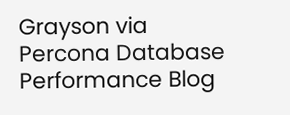Grayson via Percona Database Performance Blog